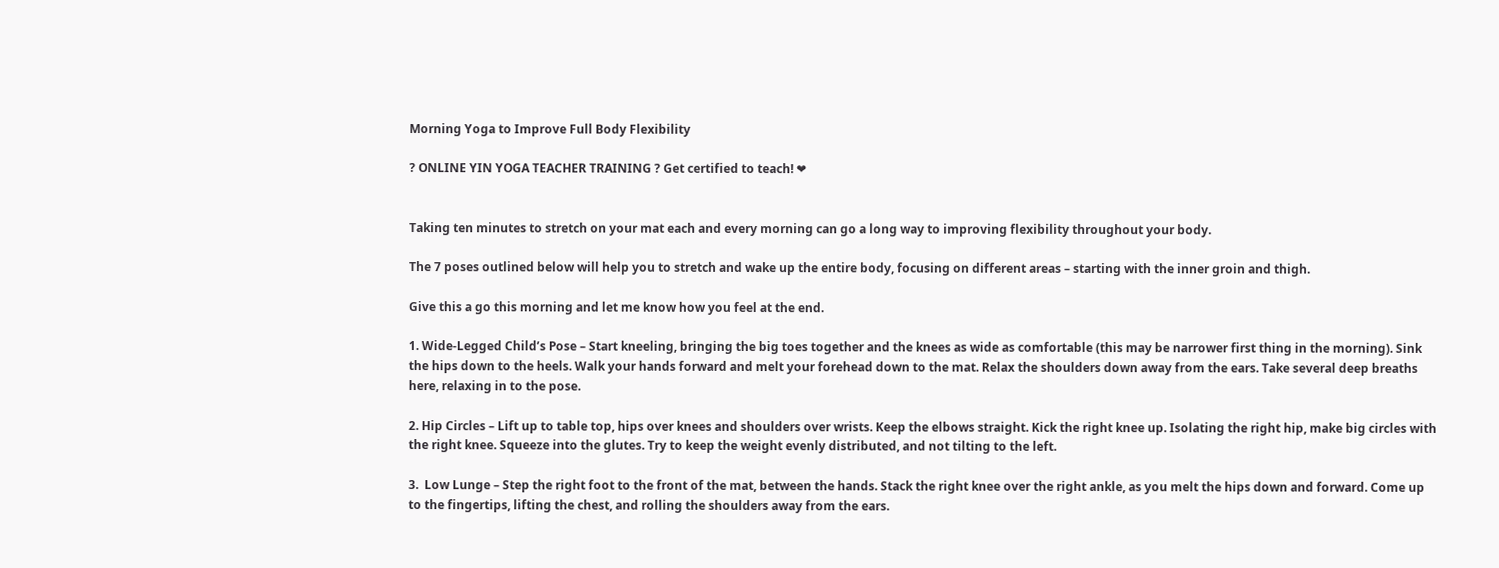Morning Yoga to Improve Full Body Flexibility

? ONLINE YIN YOGA TEACHER TRAINING ? Get certified to teach! ❤


Taking ten minutes to stretch on your mat each and every morning can go a long way to improving flexibility throughout your body.

The 7 poses outlined below will help you to stretch and wake up the entire body, focusing on different areas – starting with the inner groin and thigh.

Give this a go this morning and let me know how you feel at the end.

1. Wide-Legged Child’s Pose – Start kneeling, bringing the big toes together and the knees as wide as comfortable (this may be narrower first thing in the morning). Sink the hips down to the heels. Walk your hands forward and melt your forehead down to the mat. Relax the shoulders down away from the ears. Take several deep breaths here, relaxing in to the pose.

2. Hip Circles – Lift up to table top, hips over knees and shoulders over wrists. Keep the elbows straight. Kick the right knee up. Isolating the right hip, make big circles with the right knee. Squeeze into the glutes. Try to keep the weight evenly distributed, and not tilting to the left.

3.  Low Lunge – Step the right foot to the front of the mat, between the hands. Stack the right knee over the right ankle, as you melt the hips down and forward. Come up to the fingertips, lifting the chest, and rolling the shoulders away from the ears.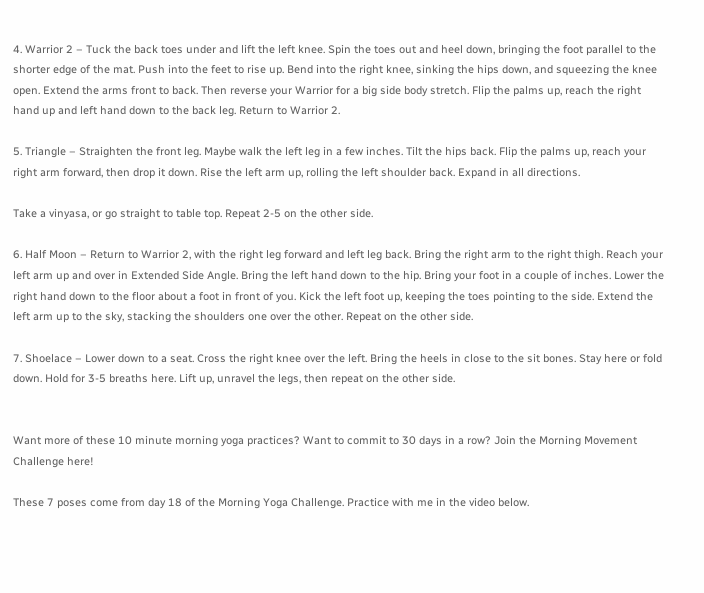4. Warrior 2 – Tuck the back toes under and lift the left knee. Spin the toes out and heel down, bringing the foot parallel to the shorter edge of the mat. Push into the feet to rise up. Bend into the right knee, sinking the hips down, and squeezing the knee open. Extend the arms front to back. Then reverse your Warrior for a big side body stretch. Flip the palms up, reach the right hand up and left hand down to the back leg. Return to Warrior 2.

5. Triangle – Straighten the front leg. Maybe walk the left leg in a few inches. Tilt the hips back. Flip the palms up, reach your right arm forward, then drop it down. Rise the left arm up, rolling the left shoulder back. Expand in all directions.

Take a vinyasa, or go straight to table top. Repeat 2-5 on the other side.

6. Half Moon – Return to Warrior 2, with the right leg forward and left leg back. Bring the right arm to the right thigh. Reach your left arm up and over in Extended Side Angle. Bring the left hand down to the hip. Bring your foot in a couple of inches. Lower the right hand down to the floor about a foot in front of you. Kick the left foot up, keeping the toes pointing to the side. Extend the left arm up to the sky, stacking the shoulders one over the other. Repeat on the other side.

7. Shoelace – Lower down to a seat. Cross the right knee over the left. Bring the heels in close to the sit bones. Stay here or fold down. Hold for 3-5 breaths here. Lift up, unravel the legs, then repeat on the other side.


Want more of these 10 minute morning yoga practices? Want to commit to 30 days in a row? Join the Morning Movement Challenge here!

These 7 poses come from day 18 of the Morning Yoga Challenge. Practice with me in the video below.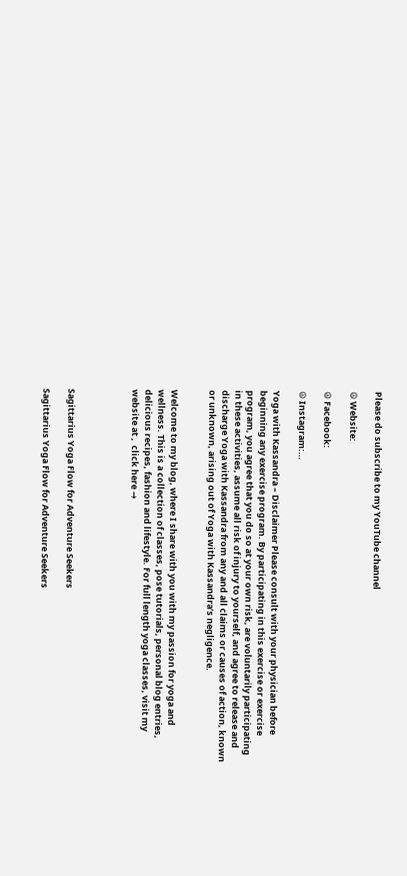Please do subscribe to my YouTube channel

☮ Website:

☮ Facebook:

☮ Instagram:…

Yoga with Kassandra – Disclaimer Please consult with your physician before beginning any exercise program. By participating in this exercise or exercise program, you agree that you do so at your own risk, are voluntarily participating in these activities, assume all risk of injury to yourself, and agree to release and discharge Yoga with Kassandra from any and all claims or causes of action, known or unknown, arising out of Yoga with Kassandra’s negligence.


Welcome to my blog, where I share with you with my passion for yoga and wellness. This is a collection of classes, pose tutorials, personal blog entries, delicious recipes, fashion and lifestyle. For full length yoga classes, visit my website at ,  click here →




Sagittarius Yoga Flow for Adventure Seekers

Sagittarius Yoga Flow for Adventure Seekers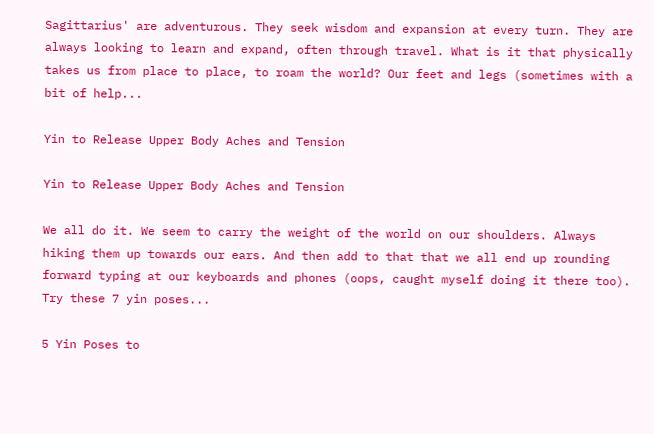Sagittarius' are adventurous. They seek wisdom and expansion at every turn. They are always looking to learn and expand, often through travel. What is it that physically takes us from place to place, to roam the world? Our feet and legs (sometimes with a bit of help...

Yin to Release Upper Body Aches and Tension

Yin to Release Upper Body Aches and Tension

We all do it. We seem to carry the weight of the world on our shoulders. Always hiking them up towards our ears. And then add to that that we all end up rounding forward typing at our keyboards and phones (oops, caught myself doing it there too). Try these 7 yin poses...

5 Yin Poses to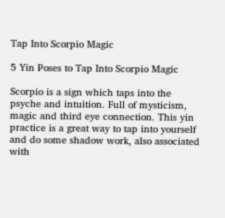Tap Into Scorpio Magic

5 Yin Poses to Tap Into Scorpio Magic

Scorpio is a sign which taps into the psyche and intuition. Full of mysticism, magic and third eye connection. This yin practice is a great way to tap into yourself and do some shadow work, also associated with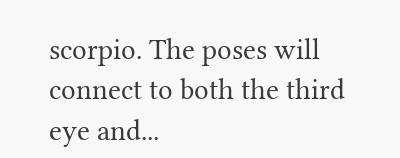scorpio. The poses will connect to both the third eye and...